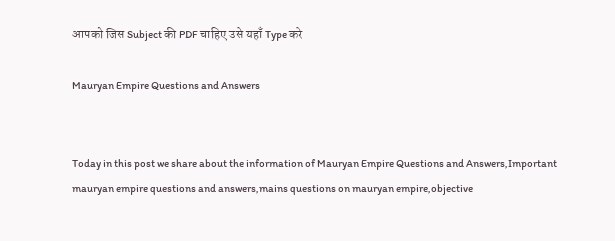आपको जिस Subject की PDF चाहिए उसे यहाँ Type करे

Mauryan Empire Questions and Answers


Today in this post we share about the information of Mauryan Empire Questions and Answers,Important mauryan empire questions and answers,mains questions on mauryan empire,objective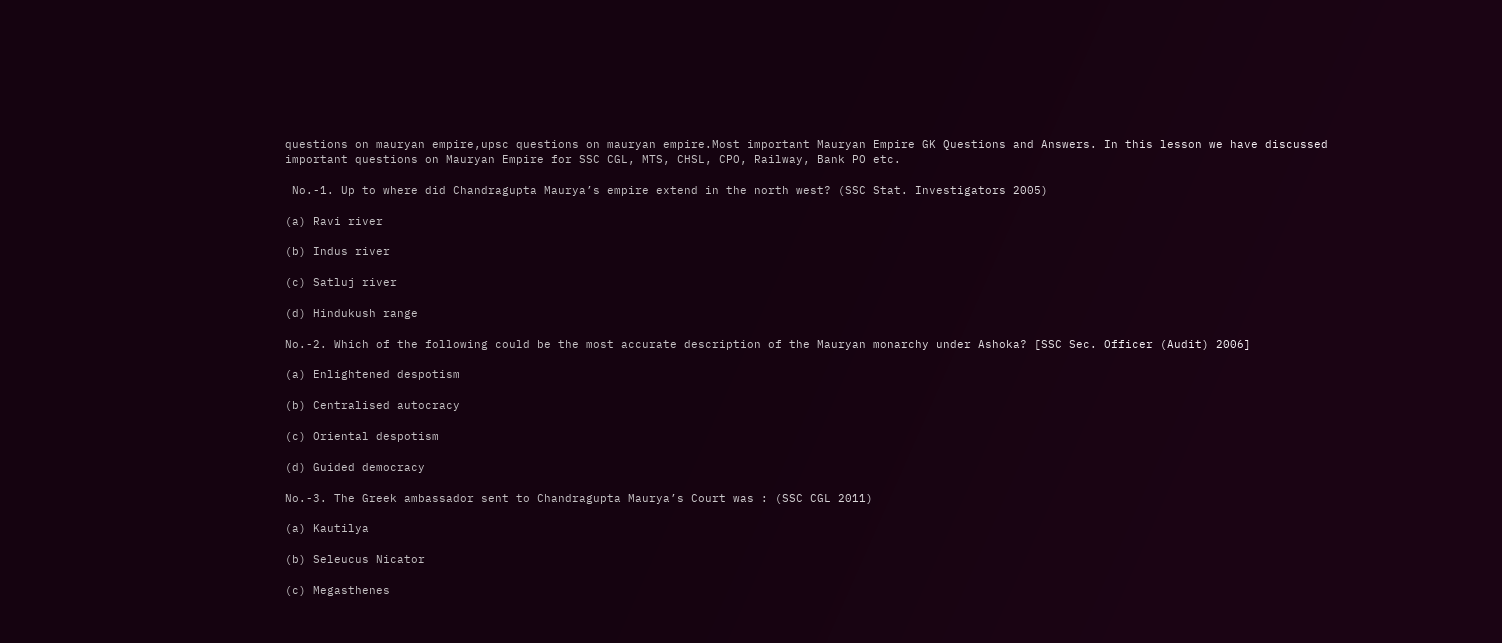questions on mauryan empire,upsc questions on mauryan empire.Most important Mauryan Empire GK Questions and Answers. In this lesson we have discussed important questions on Mauryan Empire for SSC CGL, MTS, CHSL, CPO, Railway, Bank PO etc.

 No.-1. Up to where did Chandragupta Maurya’s empire extend in the north west? (SSC Stat. Investigators 2005)

(a) Ravi river

(b) Indus river

(c) Satluj river

(d) Hindukush range

No.-2. Which of the following could be the most accurate description of the Mauryan monarchy under Ashoka? [SSC Sec. Officer (Audit) 2006]

(a) Enlightened despotism

(b) Centralised autocracy

(c) Oriental despotism

(d) Guided democracy

No.-3. The Greek ambassador sent to Chandragupta Maurya’s Court was : (SSC CGL 2011)

(a) Kautilya

(b) Seleucus Nicator

(c) Megasthenes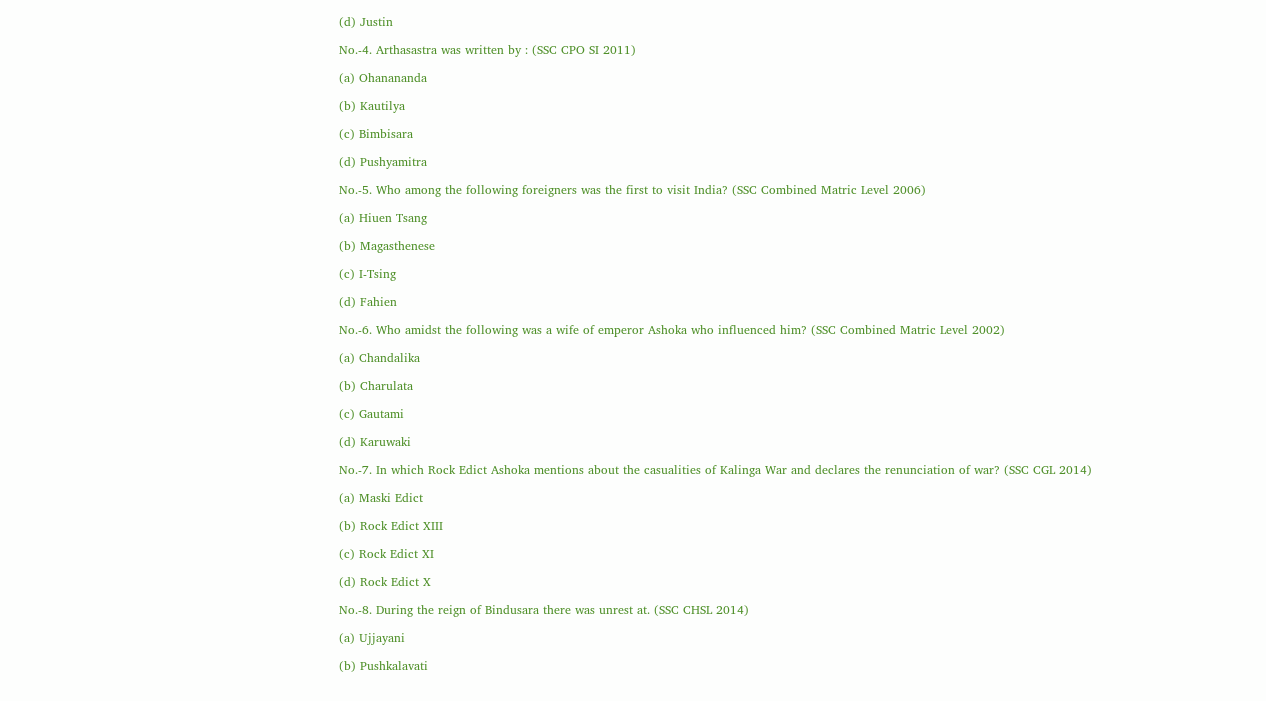(d) Justin

No.-4. Arthasastra was written by : (SSC CPO SI 2011)

(a) Ohanananda

(b) Kautilya

(c) Bimbisara

(d) Pushyamitra

No.-5. Who among the following foreigners was the first to visit India? (SSC Combined Matric Level 2006)

(a) Hiuen Tsang

(b) Magasthenese

(c) I-Tsing

(d) Fahien

No.-6. Who amidst the following was a wife of emperor Ashoka who influenced him? (SSC Combined Matric Level 2002)

(a) Chandalika

(b) Charulata

(c) Gautami

(d) Karuwaki

No.-7. In which Rock Edict Ashoka mentions about the casualities of Kalinga War and declares the renunciation of war? (SSC CGL 2014)

(a) Maski Edict

(b) Rock Edict XIII

(c) Rock Edict XI

(d) Rock Edict X

No.-8. During the reign of Bindusara there was unrest at. (SSC CHSL 2014)

(a) Ujjayani

(b) Pushkalavati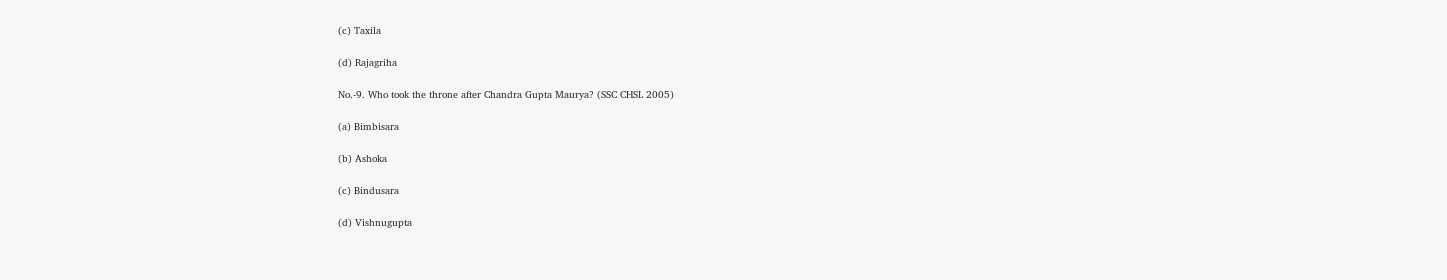(c) Taxila

(d) Rajagriha

No.-9. Who took the throne after Chandra Gupta Maurya? (SSC CHSL 2005)

(a) Bimbisara

(b) Ashoka

(c) Bindusara

(d) Vishnugupta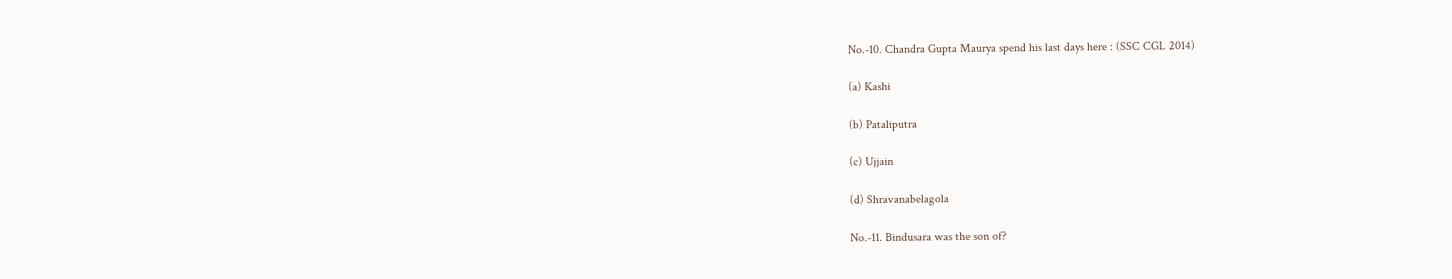No.-10. Chandra Gupta Maurya spend his last days here : (SSC CGL 2014)

(a) Kashi

(b) Pataliputra

(c) Ujjain

(d) Shravanabelagola

No.-11. Bindusara was the son of?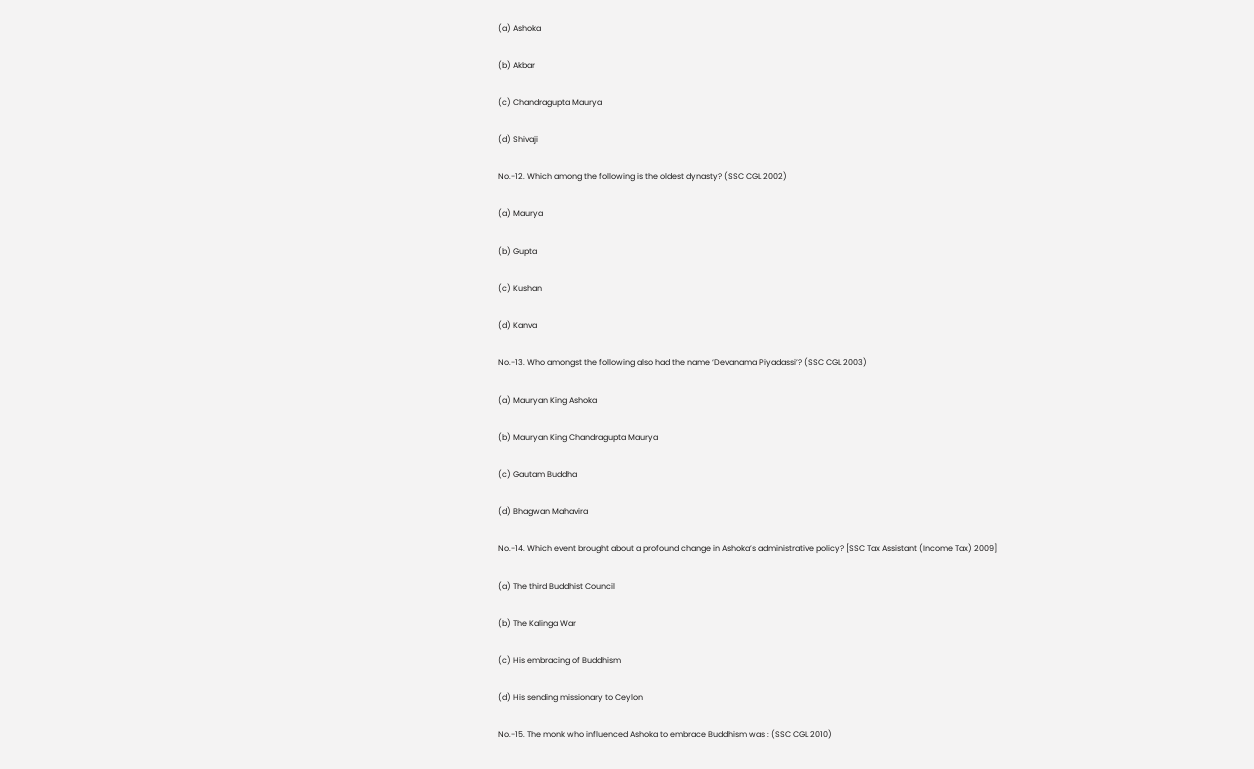(a) Ashoka

(b) Akbar

(c) Chandragupta Maurya

(d) Shivaji

No.-12. Which among the following is the oldest dynasty? (SSC CGL 2002)

(a) Maurya

(b) Gupta

(c) Kushan

(d) Kanva

No.-13. Who amongst the following also had the name ‘Devanama Piyadassi’? (SSC CGL 2003)

(a) Mauryan King Ashoka

(b) Mauryan King Chandragupta Maurya

(c) Gautam Buddha

(d) Bhagwan Mahavira

No.-14. Which event brought about a profound change in Ashoka’s administrative policy? [SSC Tax Assistant (Income Tax) 2009]

(a) The third Buddhist Council

(b) The Kalinga War

(c) His embracing of Buddhism

(d) His sending missionary to Ceylon

No.-15. The monk who influenced Ashoka to embrace Buddhism was : (SSC CGL 2010)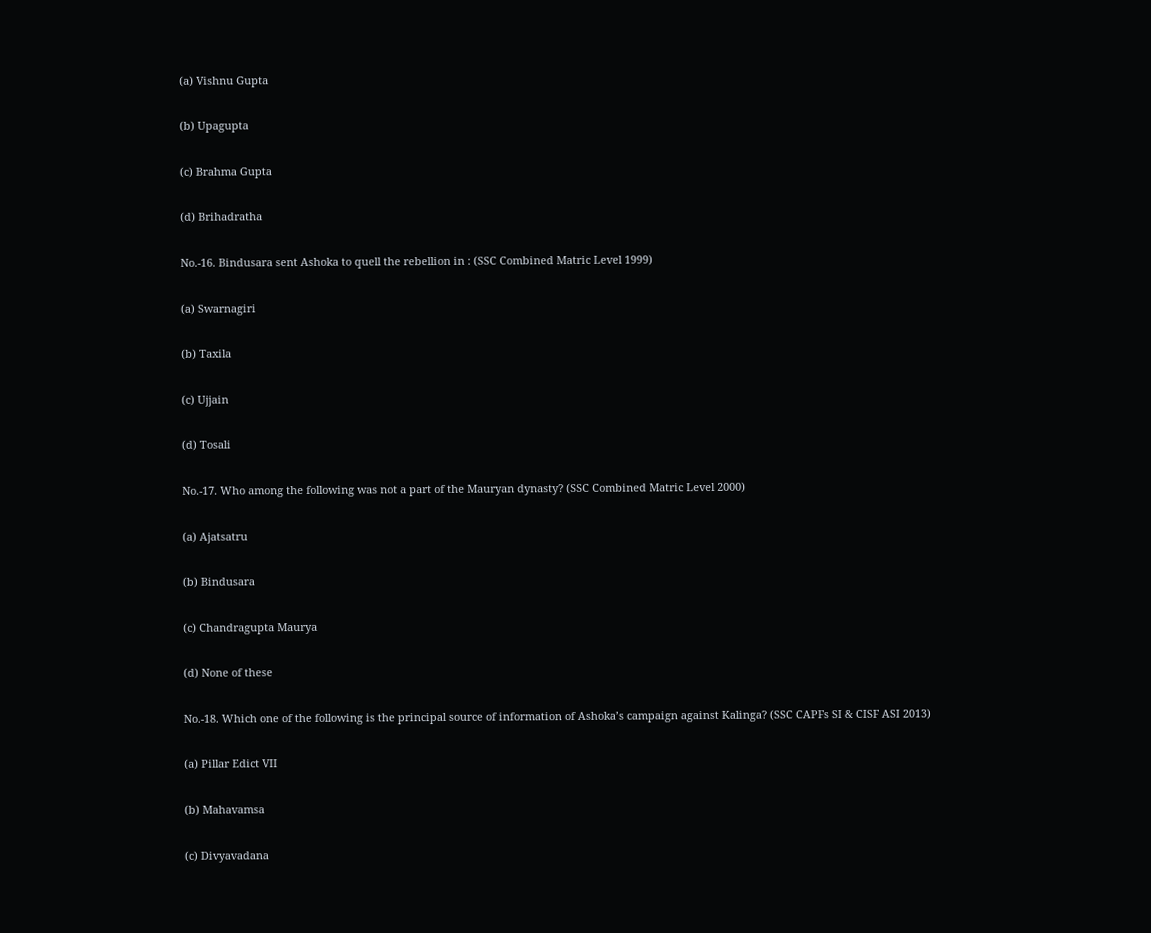(a) Vishnu Gupta

(b) Upagupta

(c) Brahma Gupta

(d) Brihadratha

No.-16. Bindusara sent Ashoka to quell the rebellion in : (SSC Combined Matric Level 1999)

(a) Swarnagiri

(b) Taxila

(c) Ujjain

(d) Tosali

No.-17. Who among the following was not a part of the Mauryan dynasty? (SSC Combined Matric Level 2000)

(a) Ajatsatru

(b) Bindusara

(c) Chandragupta Maurya

(d) None of these

No.-18. Which one of the following is the principal source of information of Ashoka’s campaign against Kalinga? (SSC CAPFs SI & CISF ASI 2013)

(a) Pillar Edict VII

(b) Mahavamsa

(c) Divyavadana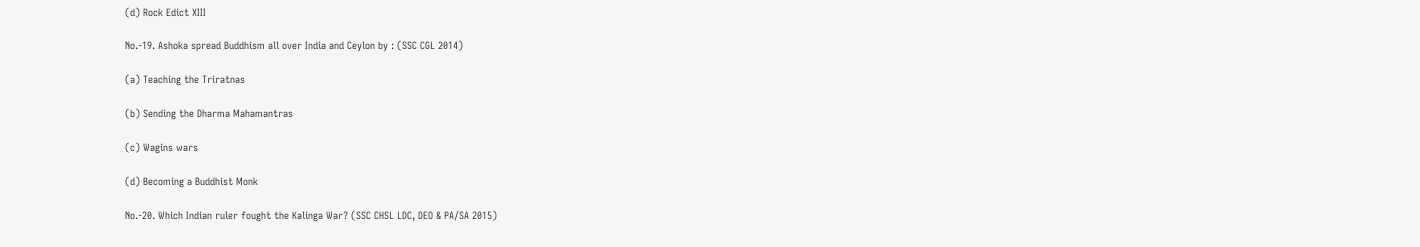(d) Rock Edict XIII

No.-19. Ashoka spread Buddhism all over India and Ceylon by : (SSC CGL 2014)

(a) Teaching the Triratnas

(b) Sending the Dharma Mahamantras

(c) Wagins wars

(d) Becoming a Buddhist Monk

No.-20. Which Indian ruler fought the Kalinga War? (SSC CHSL LDC, DEO & PA/SA 2015)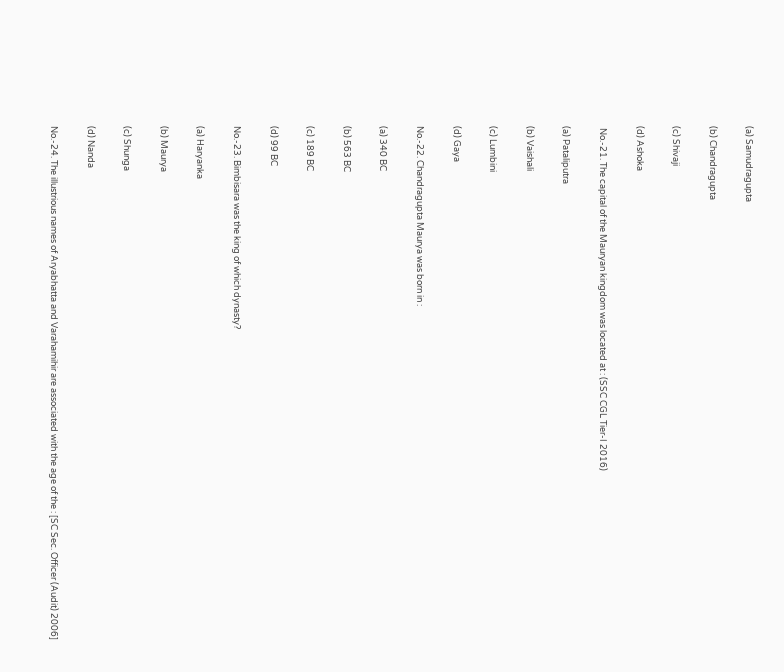(a) Samudragupta

(b) Chandragupta

(c) Shivaji

(d) Ashoka

 No.-21. The capital of the Mauryan kingdom was located at : (SSC CGL Tier-I 2016)

(a) Pataliputra

(b) Vaishali

(c) Lumbini

(d) Gaya

No.-22. Chandragupta Maurya was born in :

(a) 340 BC

(b) 563 BC

(c) 189 BC

(d) 99 BC

No.-23. Bimbisara was the king of which dynasty?

(a) Haryanka

(b) Maurya

(c) Shunga

(d) Nanda

No.-24. The illustrious names of Aryabhatta and Varahamihir are associated with the age of the : [SC Sec. Officer (Audit) 2006]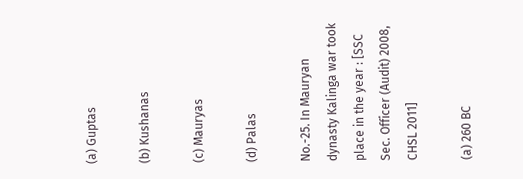(a) Guptas

(b) Kushanas

(c) Mauryas

(d) Palas

No.-25. In Mauryan dynasty Kalinga war took place in the year : [SSC Sec. Officer (Audit) 2008, CHSL 2011]

(a) 260 BC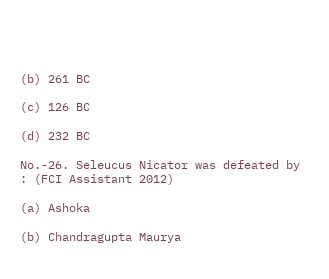(b) 261 BC

(c) 126 BC

(d) 232 BC

No.-26. Seleucus Nicator was defeated by : (FCI Assistant 2012)

(a) Ashoka

(b) Chandragupta Maurya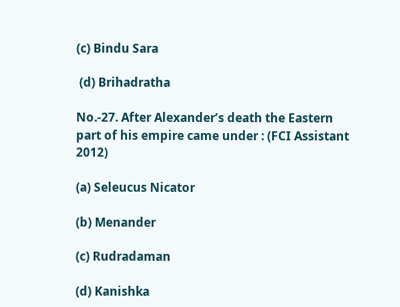(c) Bindu Sara

 (d) Brihadratha

No.-27. After Alexander’s death the Eastern part of his empire came under : (FCI Assistant 2012)

(a) Seleucus Nicator

(b) Menander

(c) Rudradaman

(d) Kanishka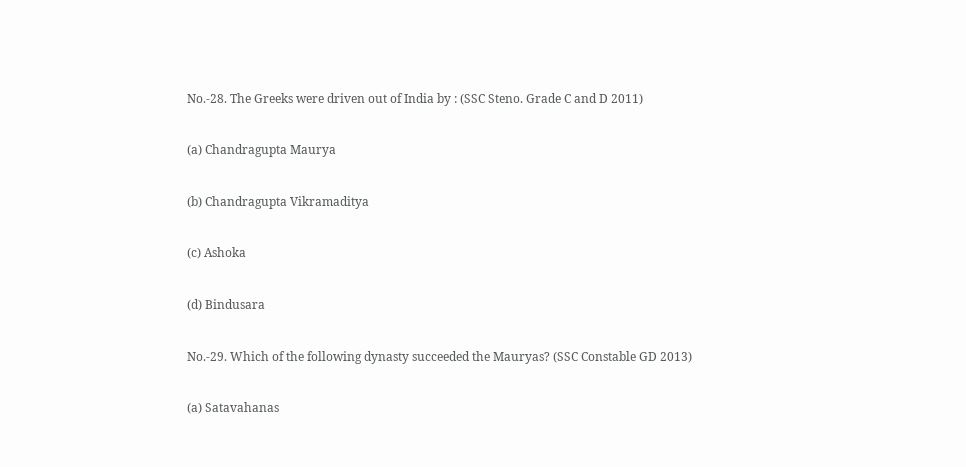No.-28. The Greeks were driven out of India by : (SSC Steno. Grade C and D 2011)

(a) Chandragupta Maurya

(b) Chandragupta Vikramaditya

(c) Ashoka

(d) Bindusara

No.-29. Which of the following dynasty succeeded the Mauryas? (SSC Constable GD 2013)

(a) Satavahanas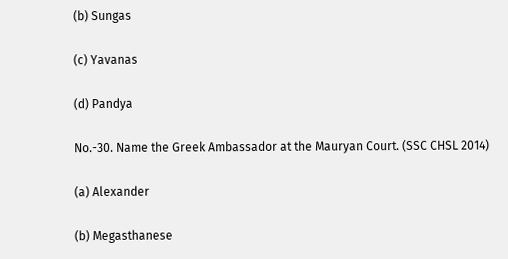(b) Sungas

(c) Yavanas

(d) Pandya

No.-30. Name the Greek Ambassador at the Mauryan Court. (SSC CHSL 2014)

(a) Alexander

(b) Megasthanese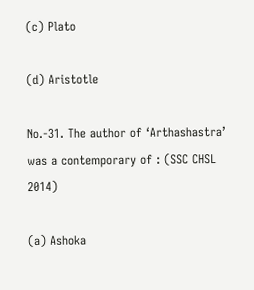(c) Plato

(d) Aristotle

No.-31. The author of ‘Arthashastra’ was a contemporary of : (SSC CHSL 2014)

(a) Ashoka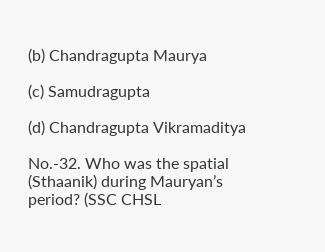(b) Chandragupta Maurya

(c) Samudragupta

(d) Chandragupta Vikramaditya

No.-32. Who was the spatial (Sthaanik) during Mauryan’s period? (SSC CHSL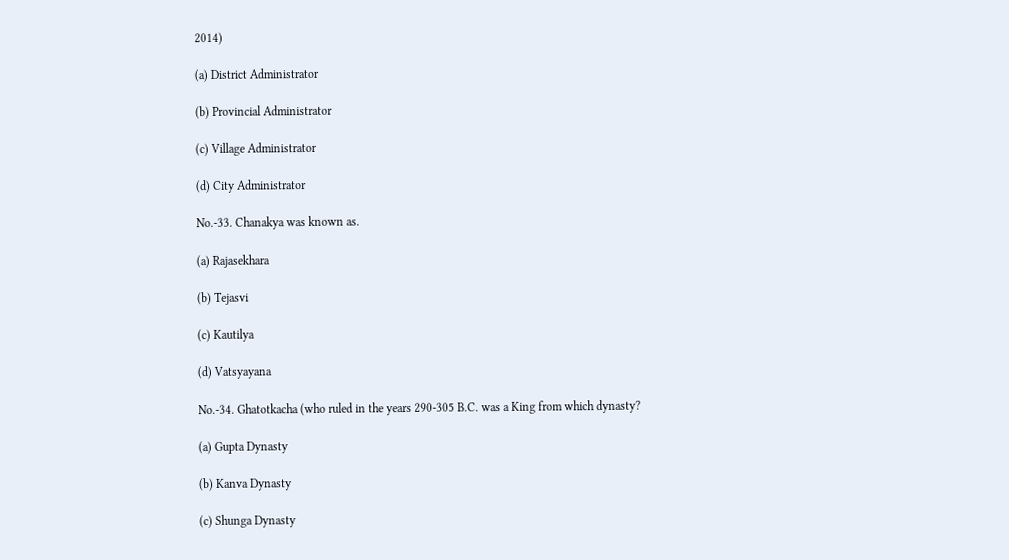2014)

(a) District Administrator

(b) Provincial Administrator

(c) Village Administrator

(d) City Administrator

No.-33. Chanakya was known as.

(a) Rajasekhara

(b) Tejasvi

(c) Kautilya

(d) Vatsyayana

No.-34. Ghatotkacha (who ruled in the years 290-305 B.C. was a King from which dynasty?

(a) Gupta Dynasty

(b) Kanva Dynasty

(c) Shunga Dynasty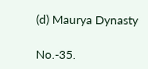(d) Maurya Dynasty

No.-35.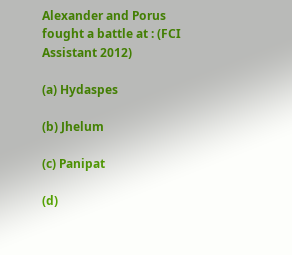Alexander and Porus fought a battle at : (FCI Assistant 2012)

(a) Hydaspes

(b) Jhelum

(c) Panipat

(d)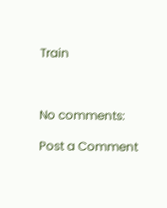Train



No comments:

Post a Comment